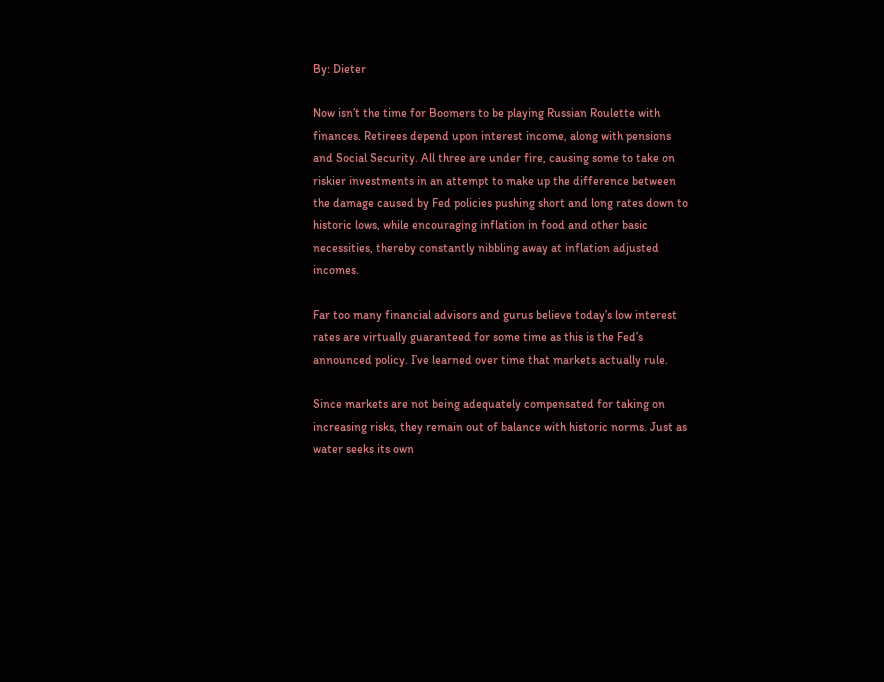By: Dieter

Now isn’t the time for Boomers to be playing Russian Roulette with finances. Retirees depend upon interest income, along with pensions and Social Security. All three are under fire, causing some to take on riskier investments in an attempt to make up the difference between the damage caused by Fed policies pushing short and long rates down to historic lows, while encouraging inflation in food and other basic necessities, thereby constantly nibbling away at inflation adjusted incomes.

Far too many financial advisors and gurus believe today’s low interest rates are virtually guaranteed for some time as this is the Fed’s announced policy. I’ve learned over time that markets actually rule.

Since markets are not being adequately compensated for taking on increasing risks, they remain out of balance with historic norms. Just as water seeks its own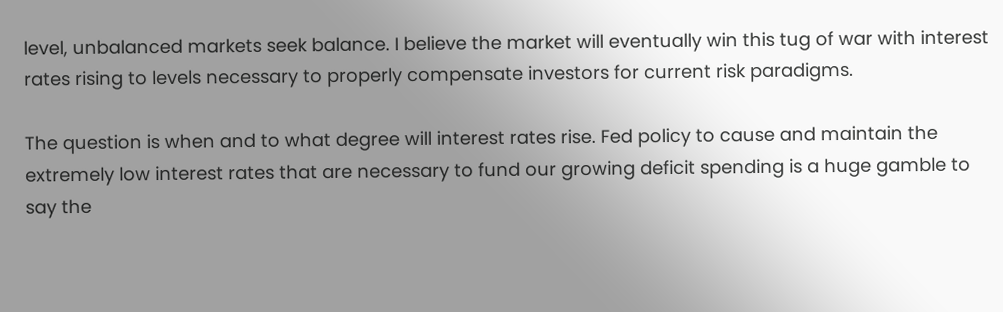level, unbalanced markets seek balance. I believe the market will eventually win this tug of war with interest rates rising to levels necessary to properly compensate investors for current risk paradigms.

The question is when and to what degree will interest rates rise. Fed policy to cause and maintain the extremely low interest rates that are necessary to fund our growing deficit spending is a huge gamble to say the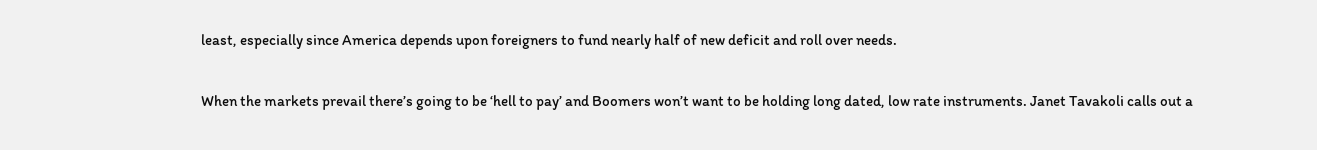least, especially since America depends upon foreigners to fund nearly half of new deficit and roll over needs.

When the markets prevail there’s going to be ‘hell to pay’ and Boomers won’t want to be holding long dated, low rate instruments. Janet Tavakoli calls out a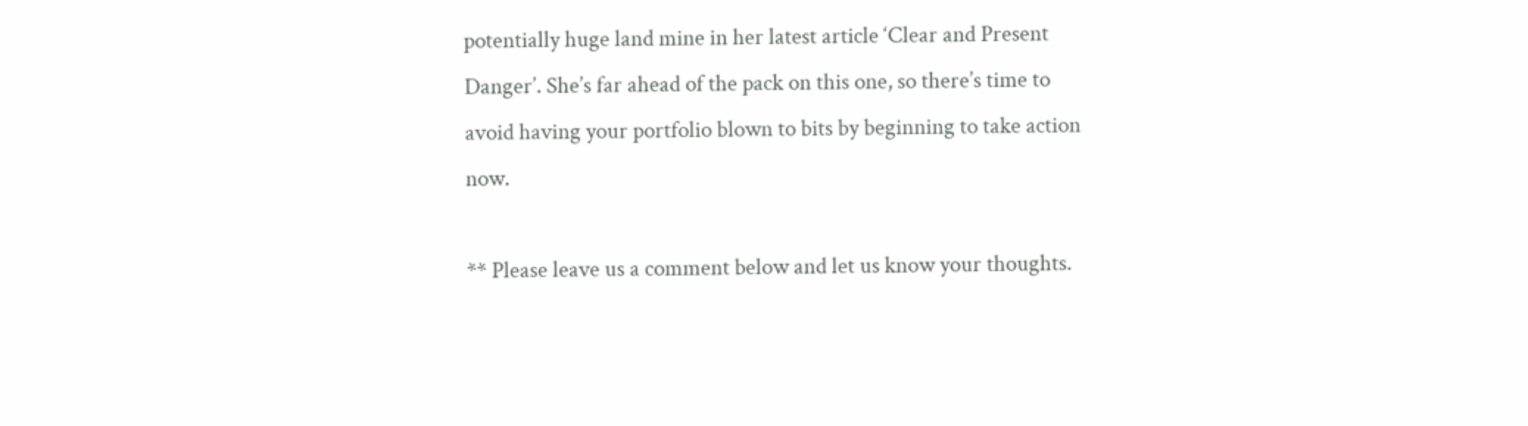potentially huge land mine in her latest article ‘Clear and Present Danger’. She’s far ahead of the pack on this one, so there’s time to avoid having your portfolio blown to bits by beginning to take action now.

** Please leave us a comment below and let us know your thoughts.